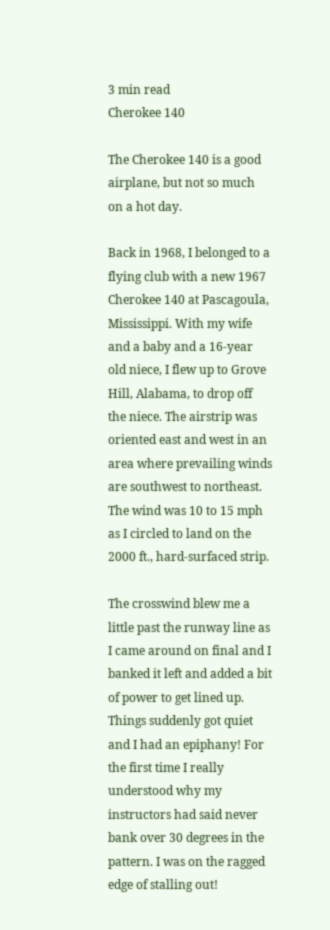3 min read
Cherokee 140

The Cherokee 140 is a good airplane, but not so much on a hot day.

Back in 1968, I belonged to a flying club with a new 1967 Cherokee 140 at Pascagoula, Mississippi. With my wife and a baby and a 16-year old niece, I flew up to Grove Hill, Alabama, to drop off the niece. The airstrip was oriented east and west in an area where prevailing winds are southwest to northeast. The wind was 10 to 15 mph as I circled to land on the 2000 ft., hard-surfaced strip.

The crosswind blew me a little past the runway line as I came around on final and I banked it left and added a bit of power to get lined up. Things suddenly got quiet and I had an epiphany! For the first time I really understood why my instructors had said never bank over 30 degrees in the pattern. I was on the ragged edge of stalling out!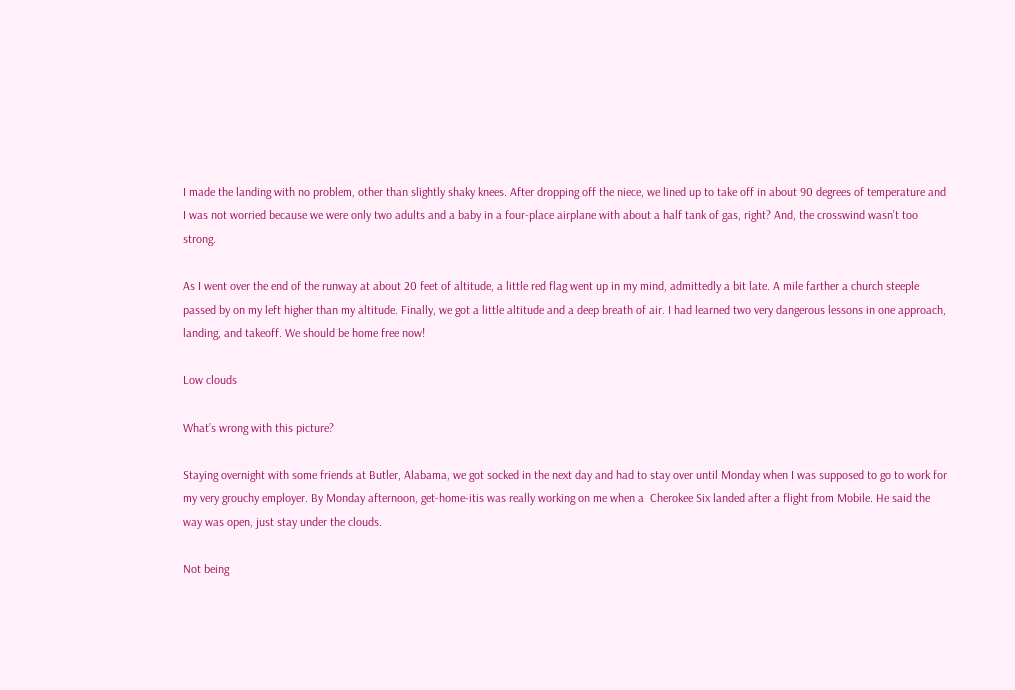I made the landing with no problem, other than slightly shaky knees. After dropping off the niece, we lined up to take off in about 90 degrees of temperature and I was not worried because we were only two adults and a baby in a four-place airplane with about a half tank of gas, right? And, the crosswind wasn’t too strong.

As I went over the end of the runway at about 20 feet of altitude, a little red flag went up in my mind, admittedly a bit late. A mile farther a church steeple passed by on my left higher than my altitude. Finally, we got a little altitude and a deep breath of air. I had learned two very dangerous lessons in one approach, landing, and takeoff. We should be home free now!

Low clouds

What’s wrong with this picture?

Staying overnight with some friends at Butler, Alabama, we got socked in the next day and had to stay over until Monday when I was supposed to go to work for my very grouchy employer. By Monday afternoon, get-home-itis was really working on me when a  Cherokee Six landed after a flight from Mobile. He said the way was open, just stay under the clouds.

Not being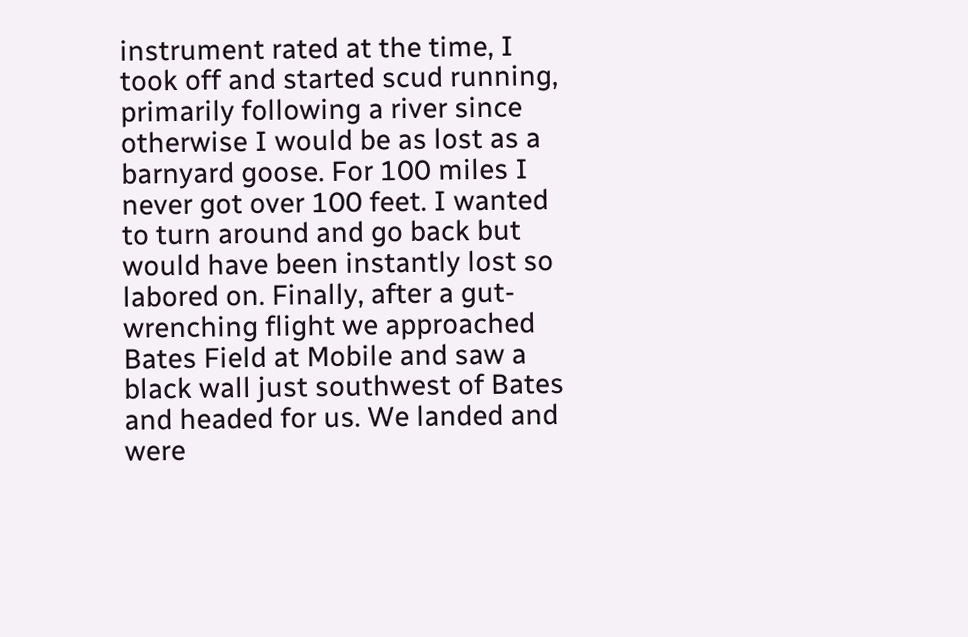instrument rated at the time, I took off and started scud running, primarily following a river since otherwise I would be as lost as a barnyard goose. For 100 miles I never got over 100 feet. I wanted to turn around and go back but would have been instantly lost so labored on. Finally, after a gut-wrenching flight we approached Bates Field at Mobile and saw a black wall just southwest of Bates and headed for us. We landed and were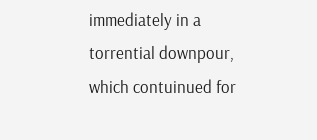immediately in a torrential downpour, which contuinued for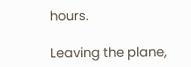hours.

Leaving the plane,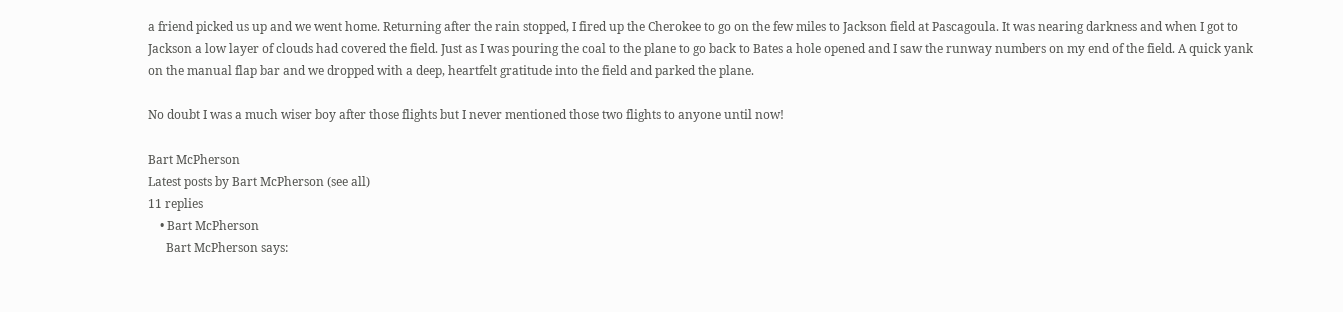a friend picked us up and we went home. Returning after the rain stopped, I fired up the Cherokee to go on the few miles to Jackson field at Pascagoula. It was nearing darkness and when I got to Jackson a low layer of clouds had covered the field. Just as I was pouring the coal to the plane to go back to Bates a hole opened and I saw the runway numbers on my end of the field. A quick yank on the manual flap bar and we dropped with a deep, heartfelt gratitude into the field and parked the plane.

No doubt I was a much wiser boy after those flights but I never mentioned those two flights to anyone until now!

Bart McPherson
Latest posts by Bart McPherson (see all)
11 replies
    • Bart McPherson
      Bart McPherson says: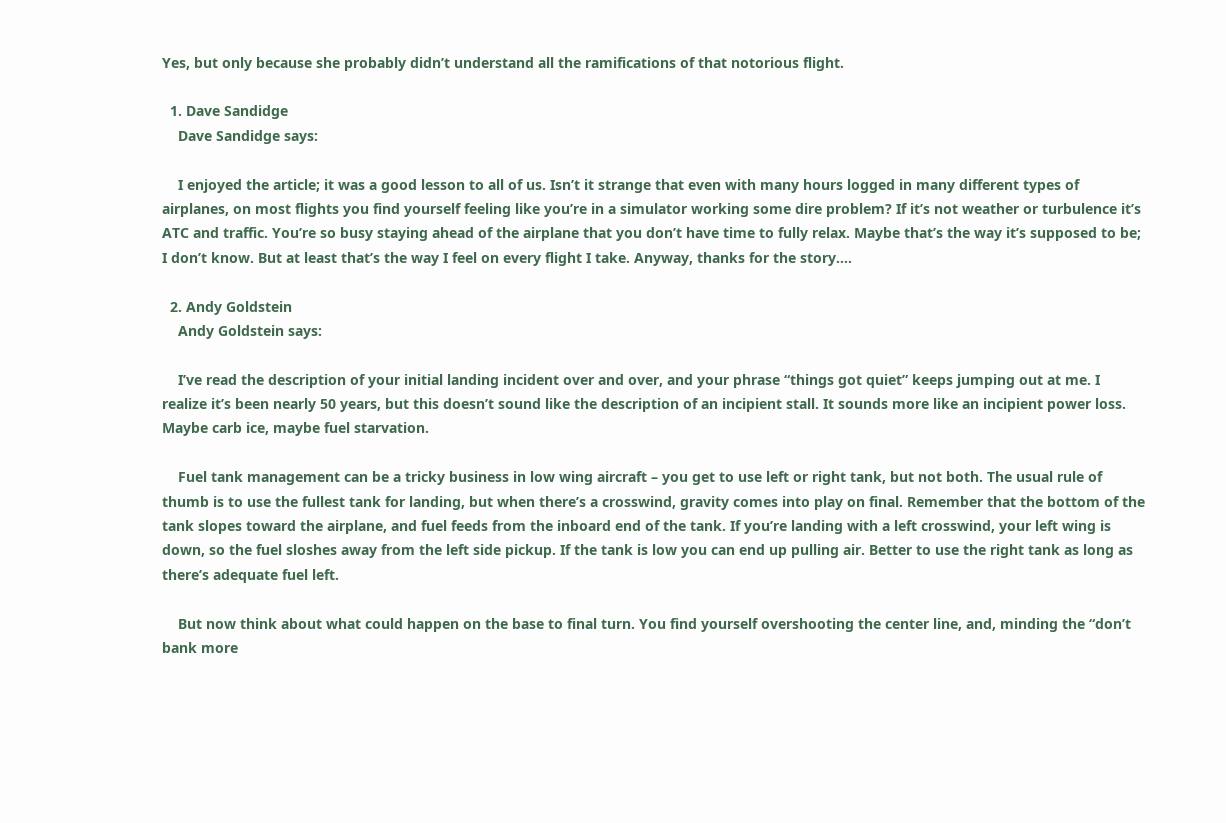Yes, but only because she probably didn’t understand all the ramifications of that notorious flight.

  1. Dave Sandidge
    Dave Sandidge says:

    I enjoyed the article; it was a good lesson to all of us. Isn’t it strange that even with many hours logged in many different types of airplanes, on most flights you find yourself feeling like you’re in a simulator working some dire problem? If it’s not weather or turbulence it’s ATC and traffic. You’re so busy staying ahead of the airplane that you don’t have time to fully relax. Maybe that’s the way it’s supposed to be; I don’t know. But at least that’s the way I feel on every flight I take. Anyway, thanks for the story….

  2. Andy Goldstein
    Andy Goldstein says:

    I’ve read the description of your initial landing incident over and over, and your phrase “things got quiet” keeps jumping out at me. I realize it’s been nearly 50 years, but this doesn’t sound like the description of an incipient stall. It sounds more like an incipient power loss. Maybe carb ice, maybe fuel starvation.

    Fuel tank management can be a tricky business in low wing aircraft – you get to use left or right tank, but not both. The usual rule of thumb is to use the fullest tank for landing, but when there’s a crosswind, gravity comes into play on final. Remember that the bottom of the tank slopes toward the airplane, and fuel feeds from the inboard end of the tank. If you’re landing with a left crosswind, your left wing is down, so the fuel sloshes away from the left side pickup. If the tank is low you can end up pulling air. Better to use the right tank as long as there’s adequate fuel left.

    But now think about what could happen on the base to final turn. You find yourself overshooting the center line, and, minding the “don’t bank more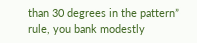than 30 degrees in the pattern” rule, you bank modestly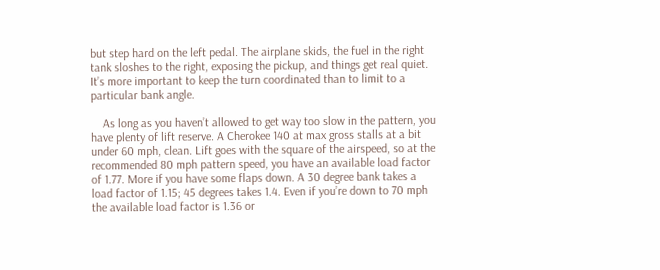but step hard on the left pedal. The airplane skids, the fuel in the right tank sloshes to the right, exposing the pickup, and things get real quiet. It’s more important to keep the turn coordinated than to limit to a particular bank angle.

    As long as you haven’t allowed to get way too slow in the pattern, you have plenty of lift reserve. A Cherokee 140 at max gross stalls at a bit under 60 mph, clean. Lift goes with the square of the airspeed, so at the recommended 80 mph pattern speed, you have an available load factor of 1.77. More if you have some flaps down. A 30 degree bank takes a load factor of 1.15; 45 degrees takes 1.4. Even if you’re down to 70 mph the available load factor is 1.36 or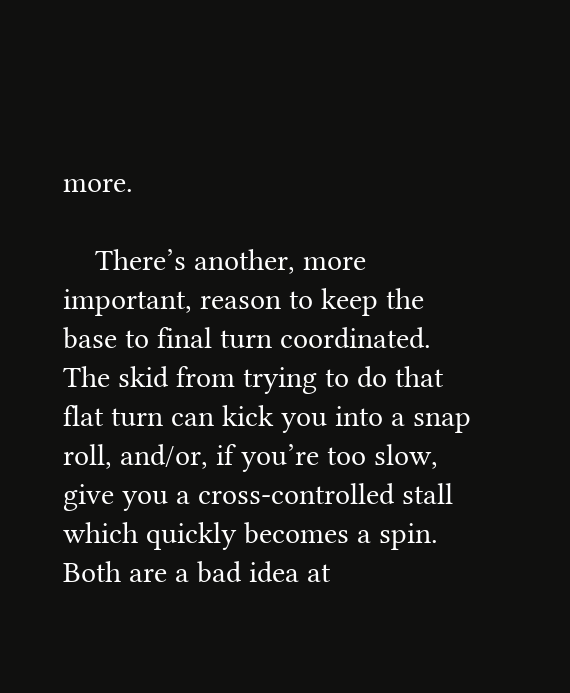more.

    There’s another, more important, reason to keep the base to final turn coordinated. The skid from trying to do that flat turn can kick you into a snap roll, and/or, if you’re too slow, give you a cross-controlled stall which quickly becomes a spin. Both are a bad idea at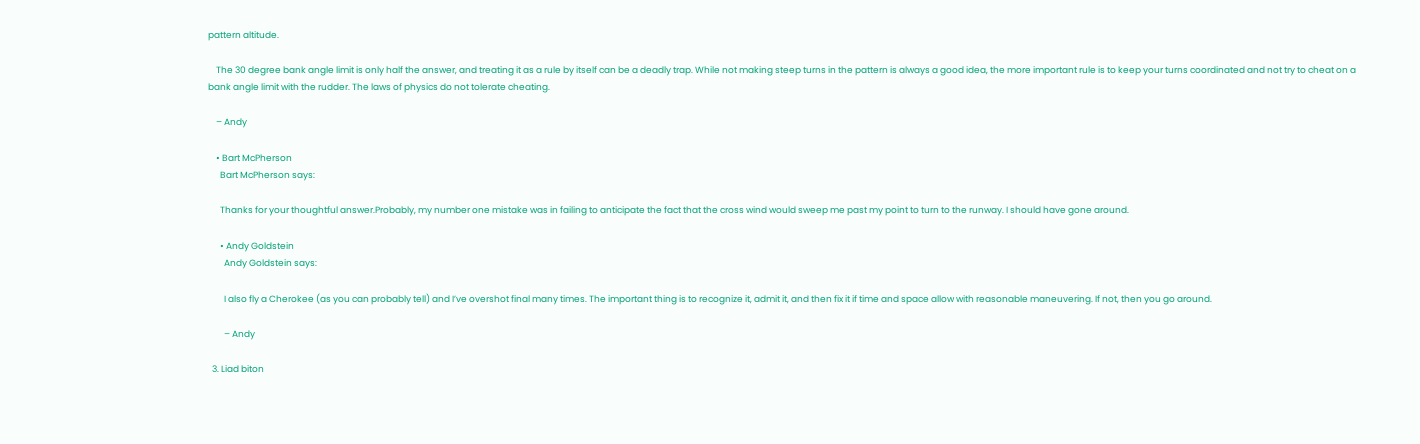pattern altitude.

    The 30 degree bank angle limit is only half the answer, and treating it as a rule by itself can be a deadly trap. While not making steep turns in the pattern is always a good idea, the more important rule is to keep your turns coordinated and not try to cheat on a bank angle limit with the rudder. The laws of physics do not tolerate cheating.

    – Andy

    • Bart McPherson
      Bart McPherson says:

      Thanks for your thoughtful answer.Probably, my number one mistake was in failing to anticipate the fact that the cross wind would sweep me past my point to turn to the runway. I should have gone around.

      • Andy Goldstein
        Andy Goldstein says:

        I also fly a Cherokee (as you can probably tell) and I’ve overshot final many times. The important thing is to recognize it, admit it, and then fix it if time and space allow with reasonable maneuvering. If not, then you go around.

        – Andy

  3. Liad biton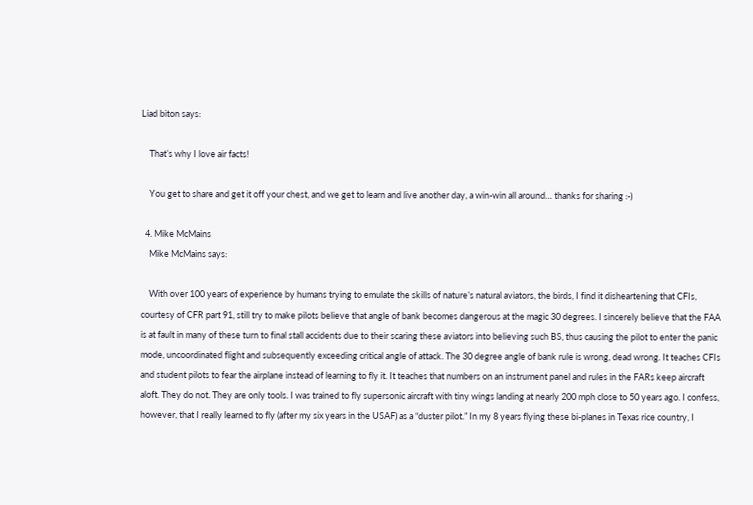Liad biton says:

    That’s why I love air facts!

    You get to share and get it off your chest, and we get to learn and live another day, a win-win all around… thanks for sharing :-)

  4. Mike McMains
    Mike McMains says:

    With over 100 years of experience by humans trying to emulate the skills of nature’s natural aviators, the birds, I find it disheartening that CFIs, courtesy of CFR part 91, still try to make pilots believe that angle of bank becomes dangerous at the magic 30 degrees. I sincerely believe that the FAA is at fault in many of these turn to final stall accidents due to their scaring these aviators into believing such BS, thus causing the pilot to enter the panic mode, uncoordinated flight and subsequently exceeding critical angle of attack. The 30 degree angle of bank rule is wrong, dead wrong. It teaches CFIs and student pilots to fear the airplane instead of learning to fly it. It teaches that numbers on an instrument panel and rules in the FARs keep aircraft aloft. They do not. They are only tools. I was trained to fly supersonic aircraft with tiny wings landing at nearly 200 mph close to 50 years ago. I confess, however, that I really learned to fly (after my six years in the USAF) as a “duster pilot.” In my 8 years flying these bi-planes in Texas rice country, I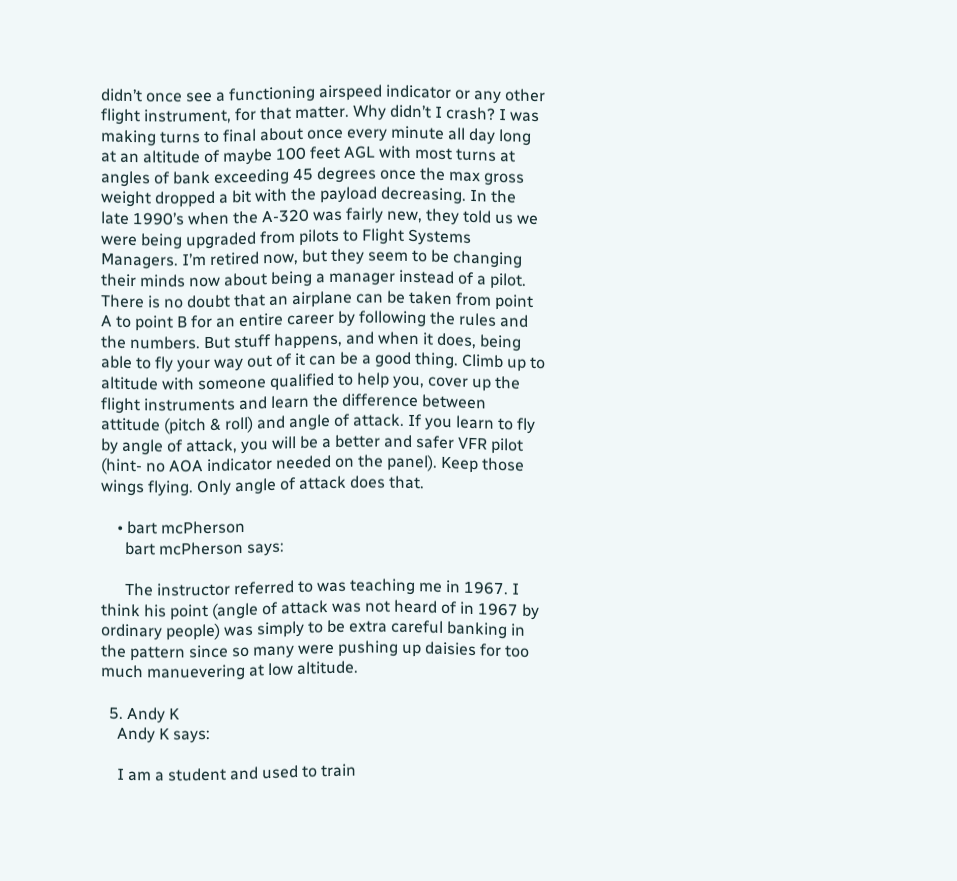didn’t once see a functioning airspeed indicator or any other flight instrument, for that matter. Why didn’t I crash? I was making turns to final about once every minute all day long at an altitude of maybe 100 feet AGL with most turns at angles of bank exceeding 45 degrees once the max gross weight dropped a bit with the payload decreasing. In the late 1990’s when the A-320 was fairly new, they told us we were being upgraded from pilots to Flight Systems Managers. I’m retired now, but they seem to be changing their minds now about being a manager instead of a pilot. There is no doubt that an airplane can be taken from point A to point B for an entire career by following the rules and the numbers. But stuff happens, and when it does, being able to fly your way out of it can be a good thing. Climb up to altitude with someone qualified to help you, cover up the flight instruments and learn the difference between attitude (pitch & roll) and angle of attack. If you learn to fly by angle of attack, you will be a better and safer VFR pilot (hint- no AOA indicator needed on the panel). Keep those wings flying. Only angle of attack does that.

    • bart mcPherson
      bart mcPherson says:

      The instructor referred to was teaching me in 1967. I think his point (angle of attack was not heard of in 1967 by ordinary people) was simply to be extra careful banking in the pattern since so many were pushing up daisies for too much manuevering at low altitude.

  5. Andy K
    Andy K says:

    I am a student and used to train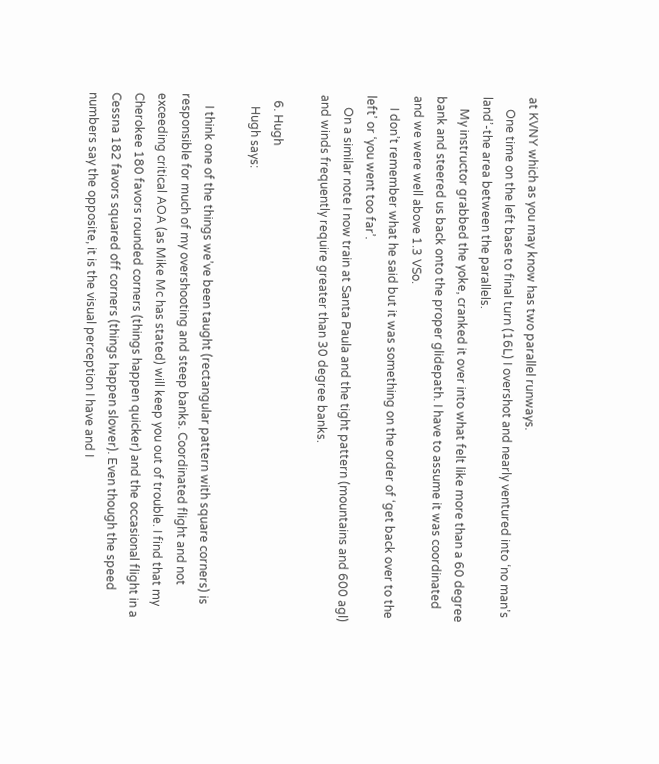at KVNY which as you may know has two parallel runways.
    One time on the left base to final turn (16L) I overshot and nearly ventured into ‘no man’s land’-the area between the parallels.
    My instructor grabbed the yoke, cranked it over into what felt like more than a 60 degree bank and steered us back onto the proper glidepath. I have to assume it was coordinated and we were well above 1.3 VSo.
    I don’t remember what he said but it was something on the order of ‘get back over to the left’ or ‘you went too far’.
    On a similar note I now train at Santa Paula and the tight pattern (mountains and 600 agl) and winds frequently require greater than 30 degree banks.

  6. Hugh
    Hugh says:

    I think one of the things we’ve been taught (rectangular pattern with square corners) is responsible for much of my overshooting and steep banks. Coordinated flight and not exceeding critical AOA (as Mike Mc has stated) will keep you out of trouble. I find that my Cherokee 180 favors rounded corners (things happen quicker) and the occasional flight in a Cessna 182 favors squared off corners (things happen slower). Even though the speed numbers say the opposite, it is the visual perception I have and I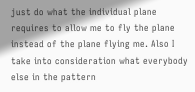just do what the individual plane requires to allow me to fly the plane instead of the plane flying me. Also I take into consideration what everybody else in the pattern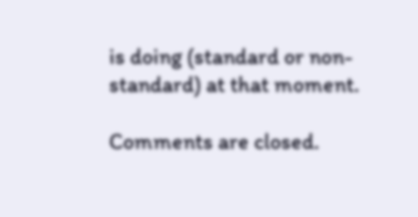is doing (standard or non-standard) at that moment.

Comments are closed.